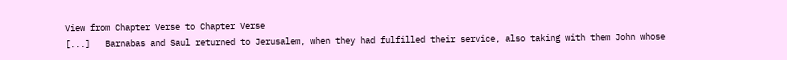View from Chapter Verse to Chapter Verse
[...]   Barnabas and Saul returned to Jerusalem, when they had fulfilled their service, also taking with them John whose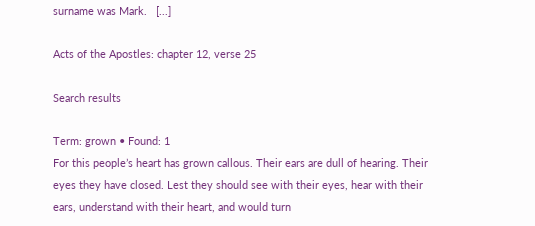surname was Mark.   [...]

Acts of the Apostles: chapter 12, verse 25

Search results

Term: grown • Found: 1
For this people’s heart has grown callous. Their ears are dull of hearing. Their eyes they have closed. Lest they should see with their eyes, hear with their ears, understand with their heart, and would turn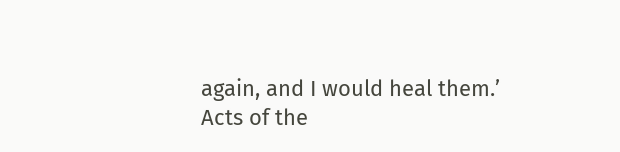again, and I would heal them.’
Acts of the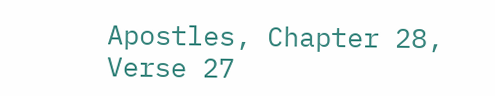Apostles, Chapter 28, Verse 27